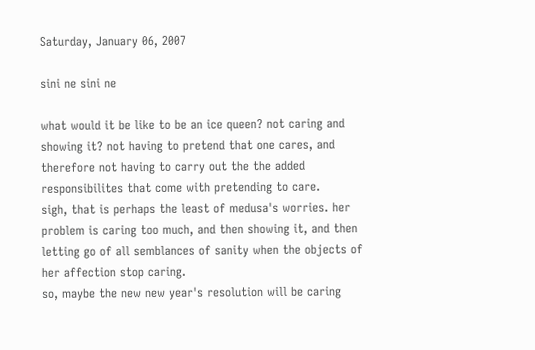Saturday, January 06, 2007

sini ne sini ne

what would it be like to be an ice queen? not caring and showing it? not having to pretend that one cares, and therefore not having to carry out the the added responsibilites that come with pretending to care.
sigh, that is perhaps the least of medusa's worries. her problem is caring too much, and then showing it, and then letting go of all semblances of sanity when the objects of her affection stop caring.
so, maybe the new new year's resolution will be caring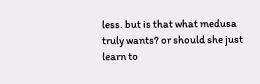less. but is that what medusa truly wants? or should she just learn to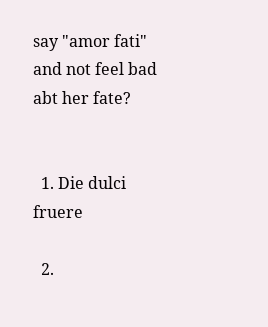say "amor fati" and not feel bad abt her fate?


  1. Die dulci fruere

  2.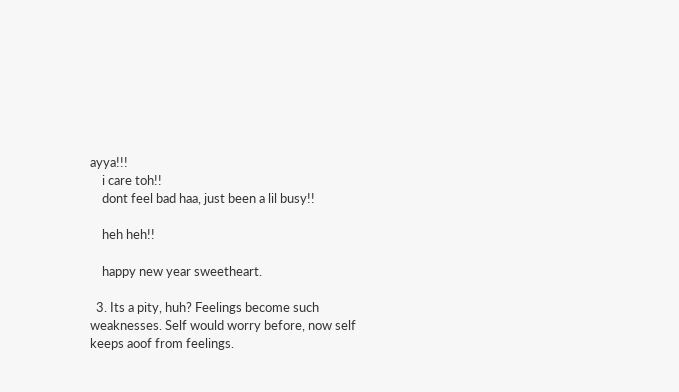ayya!!!
    i care toh!!
    dont feel bad haa, just been a lil busy!!

    heh heh!!

    happy new year sweetheart.

  3. Its a pity, huh? Feelings become such weaknesses. Self would worry before, now self keeps aoof from feelings.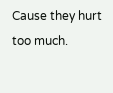Cause they hurt too much.